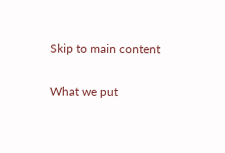Skip to main content

What we put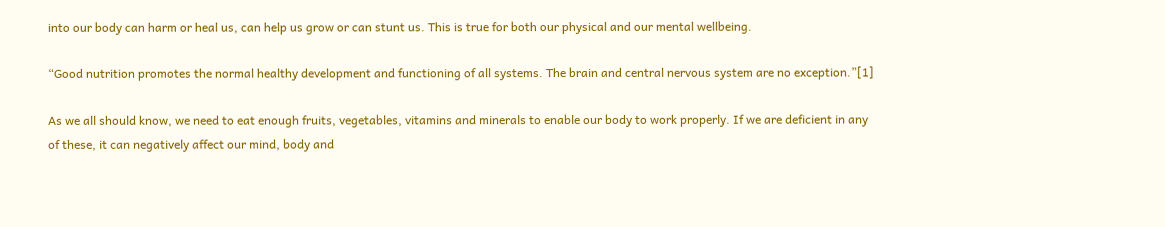into our body can harm or heal us, can help us grow or can stunt us. This is true for both our physical and our mental wellbeing.

“Good nutrition promotes the normal healthy development and functioning of all systems. The brain and central nervous system are no exception.”[1]

As we all should know, we need to eat enough fruits, vegetables, vitamins and minerals to enable our body to work properly. If we are deficient in any of these, it can negatively affect our mind, body and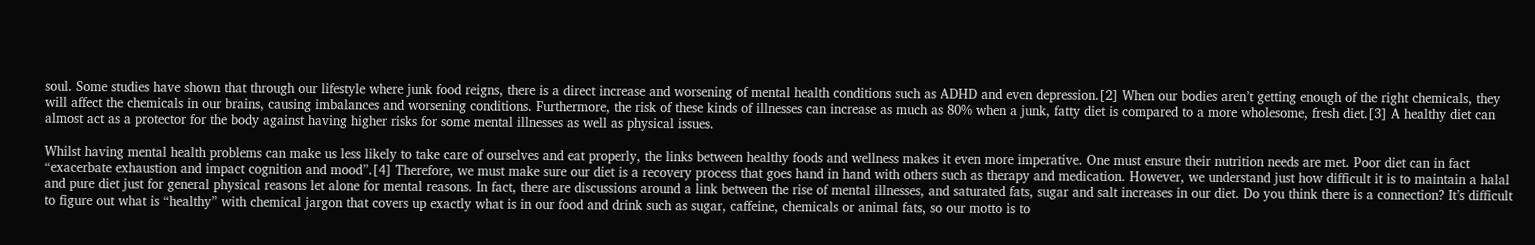soul. Some studies have shown that through our lifestyle where junk food reigns, there is a direct increase and worsening of mental health conditions such as ADHD and even depression.[2] When our bodies aren’t getting enough of the right chemicals, they will affect the chemicals in our brains, causing imbalances and worsening conditions. Furthermore, the risk of these kinds of illnesses can increase as much as 80% when a junk, fatty diet is compared to a more wholesome, fresh diet.[3] A healthy diet can almost act as a protector for the body against having higher risks for some mental illnesses as well as physical issues.

Whilst having mental health problems can make us less likely to take care of ourselves and eat properly, the links between healthy foods and wellness makes it even more imperative. One must ensure their nutrition needs are met. Poor diet can in fact “exacerbate exhaustion and impact cognition and mood”.[4] Therefore, we must make sure our diet is a recovery process that goes hand in hand with others such as therapy and medication. However, we understand just how difficult it is to maintain a halal and pure diet just for general physical reasons let alone for mental reasons. In fact, there are discussions around a link between the rise of mental illnesses, and saturated fats, sugar and salt increases in our diet. Do you think there is a connection? It’s difficult to figure out what is “healthy” with chemical jargon that covers up exactly what is in our food and drink such as sugar, caffeine, chemicals or animal fats, so our motto is to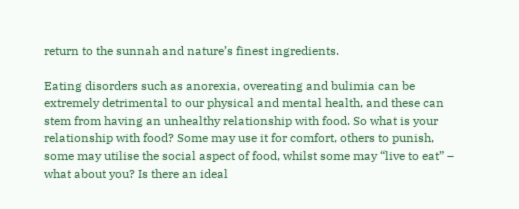return to the sunnah and nature’s finest ingredients.

Eating disorders such as anorexia, overeating and bulimia can be extremely detrimental to our physical and mental health, and these can stem from having an unhealthy relationship with food. So what is your relationship with food? Some may use it for comfort, others to punish, some may utilise the social aspect of food, whilst some may “live to eat” – what about you? Is there an ideal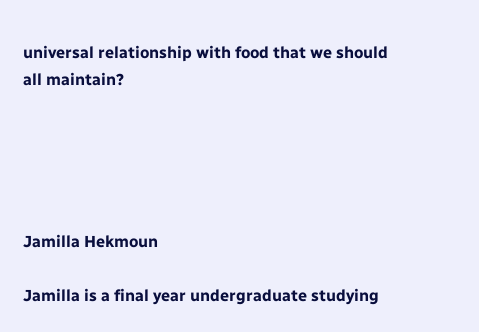universal relationship with food that we should all maintain?





Jamilla Hekmoun

Jamilla is a final year undergraduate studying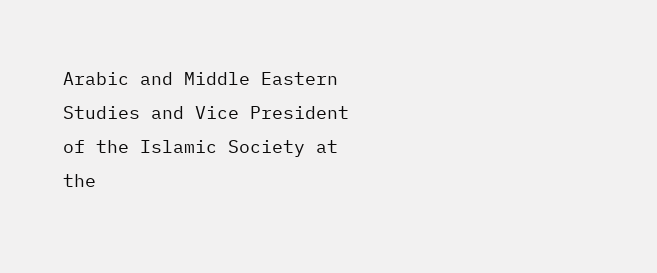Arabic and Middle Eastern Studies and Vice President of the Islamic Society at the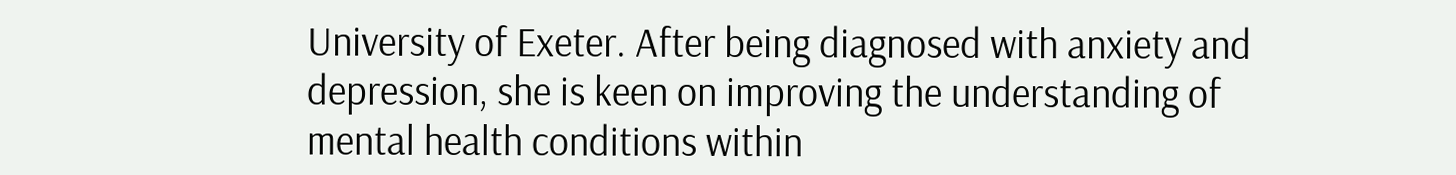University of Exeter. After being diagnosed with anxiety and depression, she is keen on improving the understanding of mental health conditions within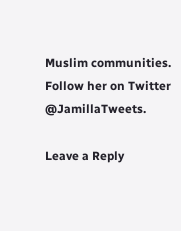Muslim communities. Follow her on Twitter @JamillaTweets.

Leave a Reply